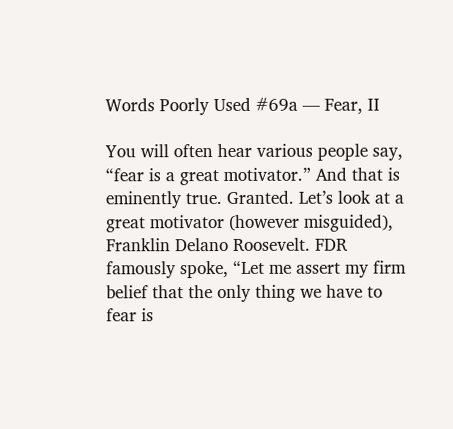Words Poorly Used #69a — Fear, II

You will often hear various people say, “fear is a great motivator.” And that is eminently true. Granted. Let’s look at a great motivator (however misguided), Franklin Delano Roosevelt. FDR famously spoke, “Let me assert my firm belief that the only thing we have to fear is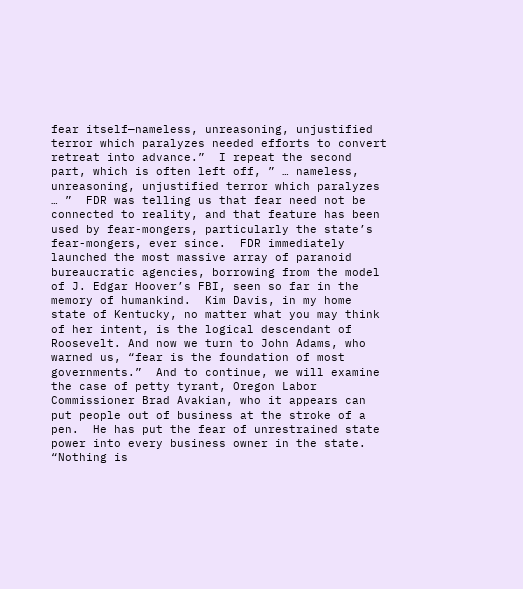fear itself—nameless, unreasoning, unjustified terror which paralyzes needed efforts to convert retreat into advance.”  I repeat the second part, which is often left off, ” … nameless, unreasoning, unjustified terror which paralyzes … ”  FDR was telling us that fear need not be connected to reality, and that feature has been used by fear-mongers, particularly the state’s fear-mongers, ever since.  FDR immediately launched the most massive array of paranoid bureaucratic agencies, borrowing from the model of J. Edgar Hoover’s FBI, seen so far in the memory of humankind.  Kim Davis, in my home state of Kentucky, no matter what you may think of her intent, is the logical descendant of Roosevelt. And now we turn to John Adams, who warned us, “fear is the foundation of most governments.”  And to continue, we will examine the case of petty tyrant, Oregon Labor Commissioner Brad Avakian, who it appears can put people out of business at the stroke of a pen.  He has put the fear of unrestrained state power into every business owner in the state.  “Nothing is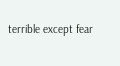terrible except fear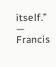itself.” — Francis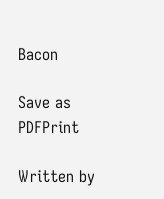Bacon

Save as PDFPrint

Written by